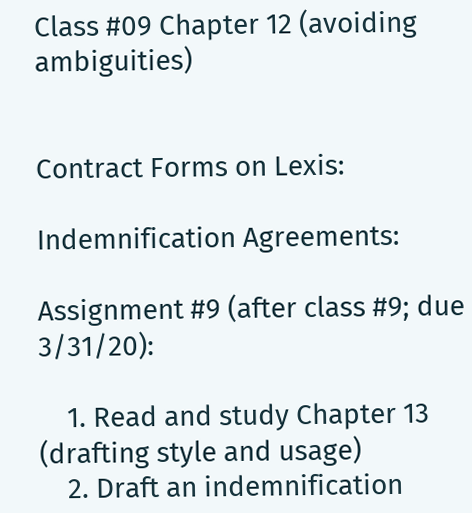Class #09 Chapter 12 (avoiding ambiguities)


Contract Forms on Lexis:

Indemnification Agreements:

Assignment #9 (after class #9; due 3/31/20):

    1. Read and study Chapter 13 (drafting style and usage)
    2. Draft an indemnification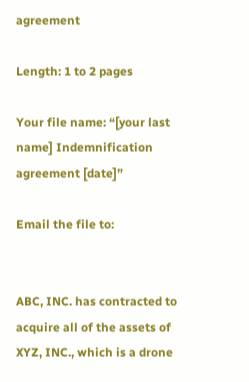agreement

Length: 1 to 2 pages

Your file name: “[your last name] Indemnification agreement [date]”

Email the file to:


ABC, INC. has contracted to acquire all of the assets of XYZ, INC., which is a drone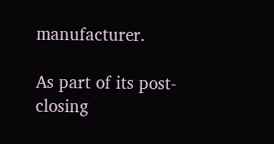manufacturer.

As part of its post-closing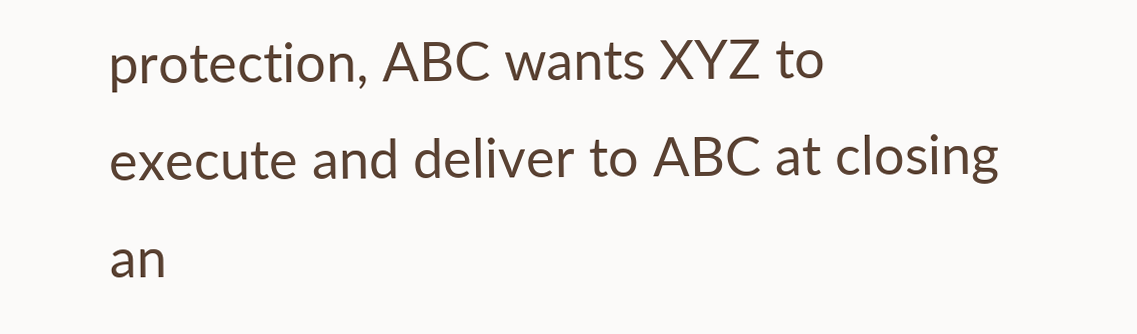protection, ABC wants XYZ to execute and deliver to ABC at closing an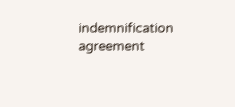indemnification agreement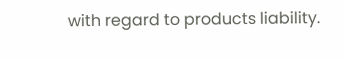with regard to products liability.